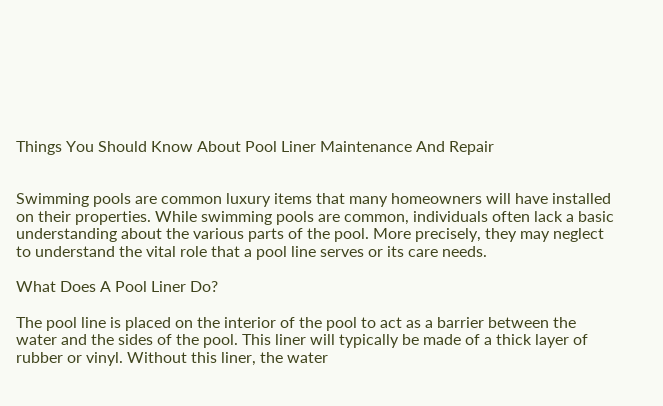Things You Should Know About Pool Liner Maintenance And Repair


Swimming pools are common luxury items that many homeowners will have installed on their properties. While swimming pools are common, individuals often lack a basic understanding about the various parts of the pool. More precisely, they may neglect to understand the vital role that a pool line serves or its care needs.

What Does A Pool Liner Do?

The pool line is placed on the interior of the pool to act as a barrier between the water and the sides of the pool. This liner will typically be made of a thick layer of rubber or vinyl. Without this liner, the water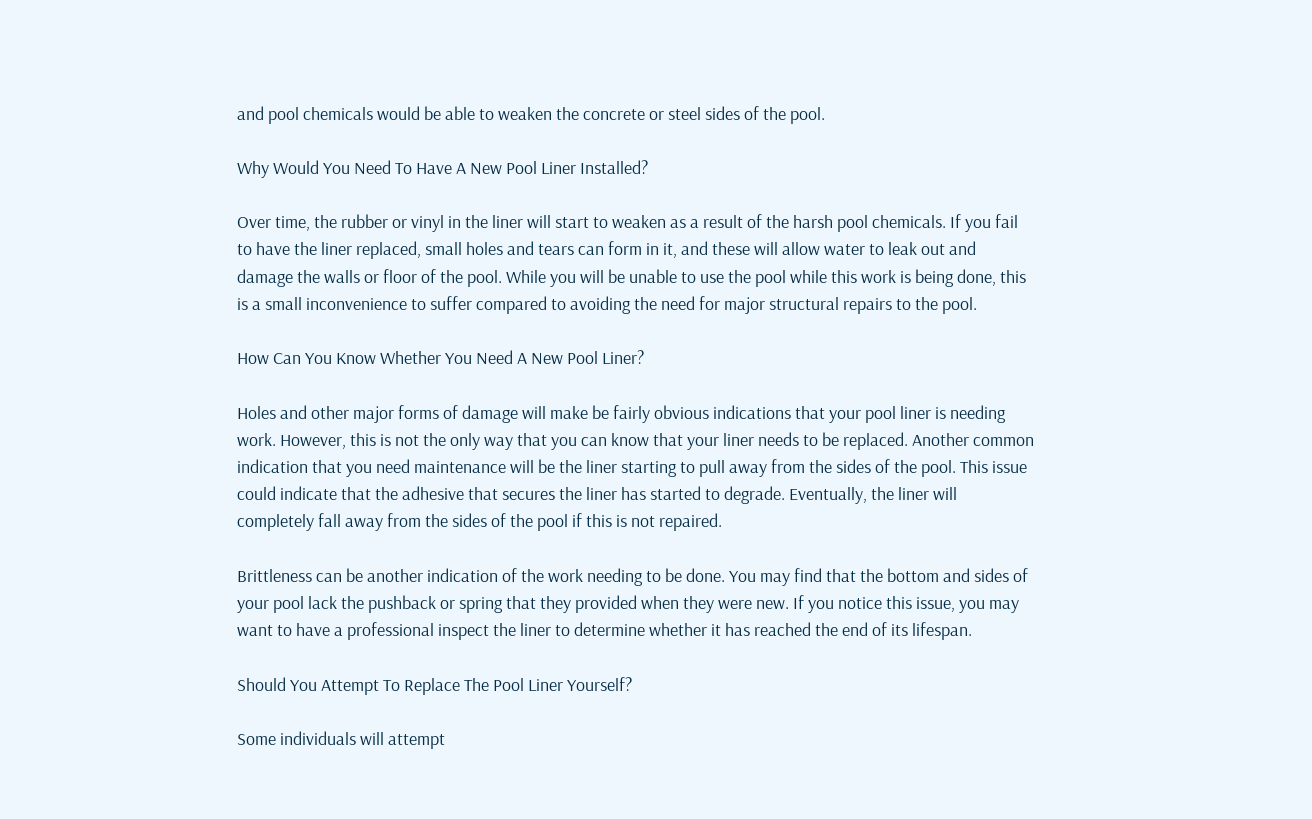and pool chemicals would be able to weaken the concrete or steel sides of the pool.

Why Would You Need To Have A New Pool Liner Installed?

Over time, the rubber or vinyl in the liner will start to weaken as a result of the harsh pool chemicals. If you fail to have the liner replaced, small holes and tears can form in it, and these will allow water to leak out and damage the walls or floor of the pool. While you will be unable to use the pool while this work is being done, this is a small inconvenience to suffer compared to avoiding the need for major structural repairs to the pool.

How Can You Know Whether You Need A New Pool Liner?

Holes and other major forms of damage will make be fairly obvious indications that your pool liner is needing work. However, this is not the only way that you can know that your liner needs to be replaced. Another common indication that you need maintenance will be the liner starting to pull away from the sides of the pool. This issue could indicate that the adhesive that secures the liner has started to degrade. Eventually, the liner will completely fall away from the sides of the pool if this is not repaired.

Brittleness can be another indication of the work needing to be done. You may find that the bottom and sides of your pool lack the pushback or spring that they provided when they were new. If you notice this issue, you may want to have a professional inspect the liner to determine whether it has reached the end of its lifespan.

Should You Attempt To Replace The Pool Liner Yourself?

Some individuals will attempt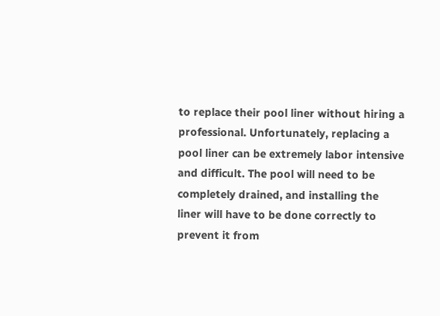to replace their pool liner without hiring a professional. Unfortunately, replacing a pool liner can be extremely labor intensive and difficult. The pool will need to be completely drained, and installing the liner will have to be done correctly to prevent it from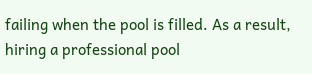failing when the pool is filled. As a result, hiring a professional pool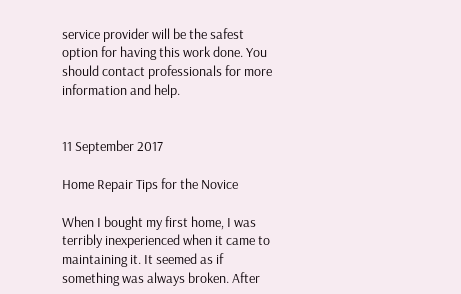service provider will be the safest option for having this work done. You should contact professionals for more information and help.


11 September 2017

Home Repair Tips for the Novice

When I bought my first home, I was terribly inexperienced when it came to maintaining it. It seemed as if something was always broken. After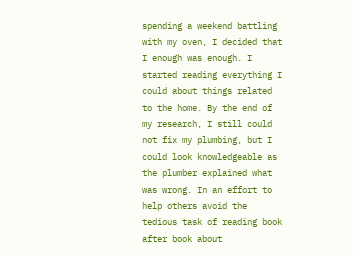spending a weekend battling with my oven, I decided that I enough was enough. I started reading everything I could about things related to the home. By the end of my research, I still could not fix my plumbing, but I could look knowledgeable as the plumber explained what was wrong. In an effort to help others avoid the tedious task of reading book after book about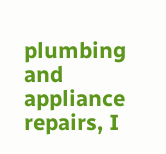plumbing and appliance repairs, I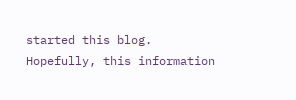started this blog. Hopefully, this information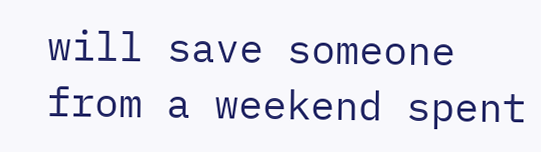will save someone from a weekend spent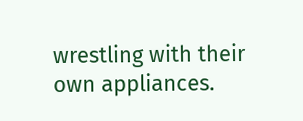wrestling with their own appliances.